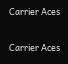Carrier Aces

Carrier Aces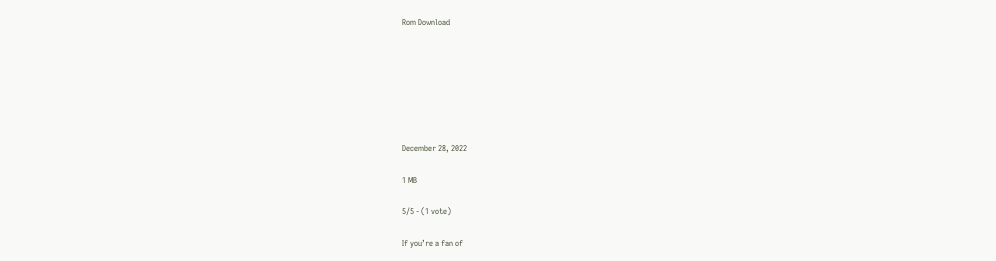Rom Download







December 28, 2022

1 MB

5/5 - (1 vote)

If you’re a fan of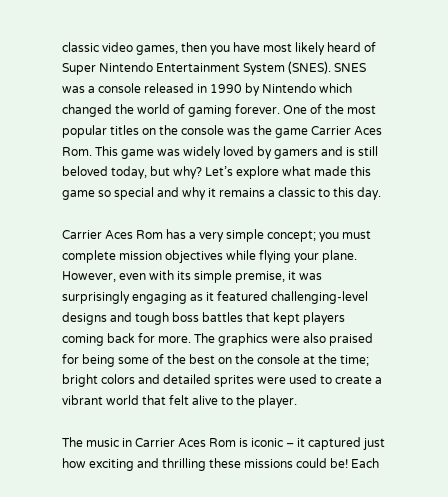classic video games, then you have most likely heard of Super Nintendo Entertainment System (SNES). SNES was a console released in 1990 by Nintendo which changed the world of gaming forever. One of the most popular titles on the console was the game Carrier Aces Rom. This game was widely loved by gamers and is still beloved today, but why? Let’s explore what made this game so special and why it remains a classic to this day.

Carrier Aces Rom has a very simple concept; you must complete mission objectives while flying your plane. However, even with its simple premise, it was surprisingly engaging as it featured challenging-level designs and tough boss battles that kept players coming back for more. The graphics were also praised for being some of the best on the console at the time; bright colors and detailed sprites were used to create a vibrant world that felt alive to the player.

The music in Carrier Aces Rom is iconic – it captured just how exciting and thrilling these missions could be! Each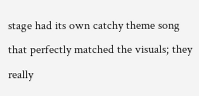stage had its own catchy theme song that perfectly matched the visuals; they really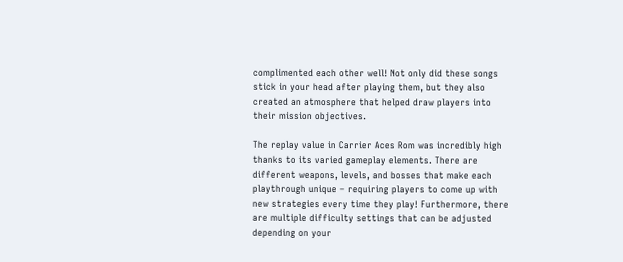complimented each other well! Not only did these songs stick in your head after playing them, but they also created an atmosphere that helped draw players into their mission objectives.

The replay value in Carrier Aces Rom was incredibly high thanks to its varied gameplay elements. There are different weapons, levels, and bosses that make each playthrough unique – requiring players to come up with new strategies every time they play! Furthermore, there are multiple difficulty settings that can be adjusted depending on your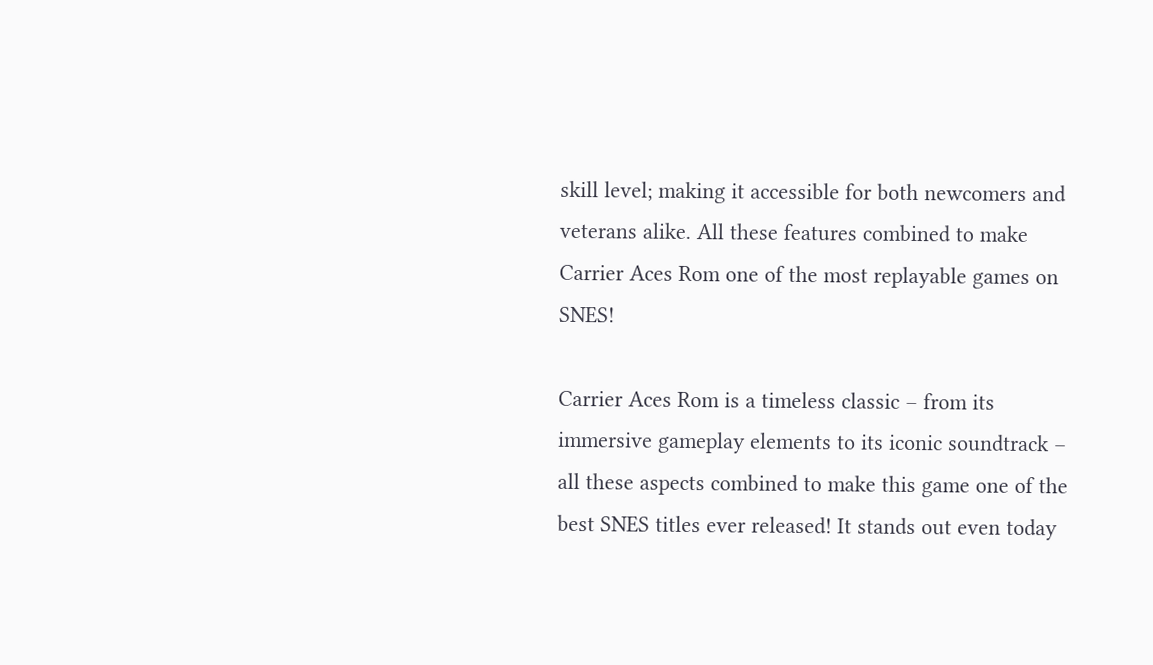skill level; making it accessible for both newcomers and veterans alike. All these features combined to make Carrier Aces Rom one of the most replayable games on SNES!

Carrier Aces Rom is a timeless classic – from its immersive gameplay elements to its iconic soundtrack – all these aspects combined to make this game one of the best SNES titles ever released! It stands out even today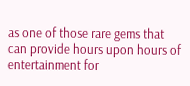as one of those rare gems that can provide hours upon hours of entertainment for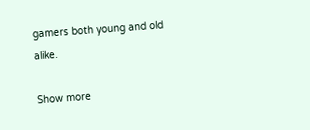gamers both young and old alike.

Show more